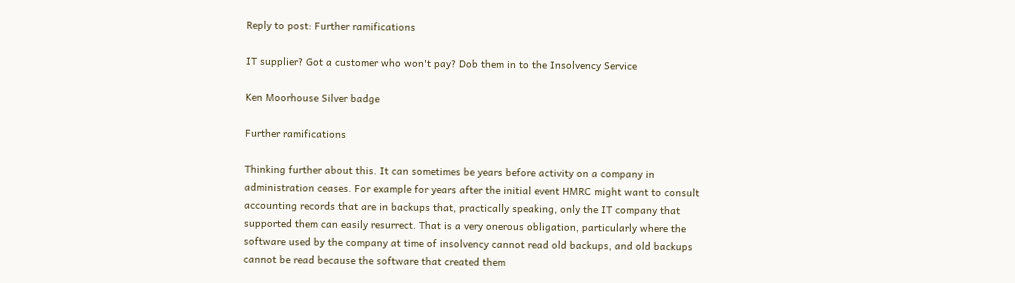Reply to post: Further ramifications

IT supplier? Got a customer who won't pay? Dob them in to the Insolvency Service

Ken Moorhouse Silver badge

Further ramifications

Thinking further about this. It can sometimes be years before activity on a company in administration ceases. For example for years after the initial event HMRC might want to consult accounting records that are in backups that, practically speaking, only the IT company that supported them can easily resurrect. That is a very onerous obligation, particularly where the software used by the company at time of insolvency cannot read old backups, and old backups cannot be read because the software that created them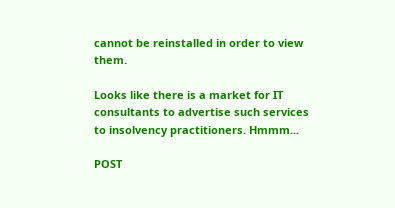cannot be reinstalled in order to view them.

Looks like there is a market for IT consultants to advertise such services to insolvency practitioners. Hmmm...

POST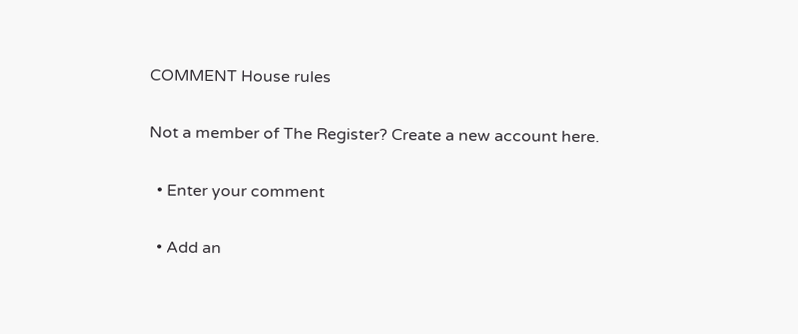COMMENT House rules

Not a member of The Register? Create a new account here.

  • Enter your comment

  • Add an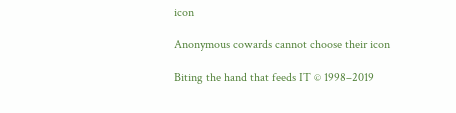icon

Anonymous cowards cannot choose their icon

Biting the hand that feeds IT © 1998–2019